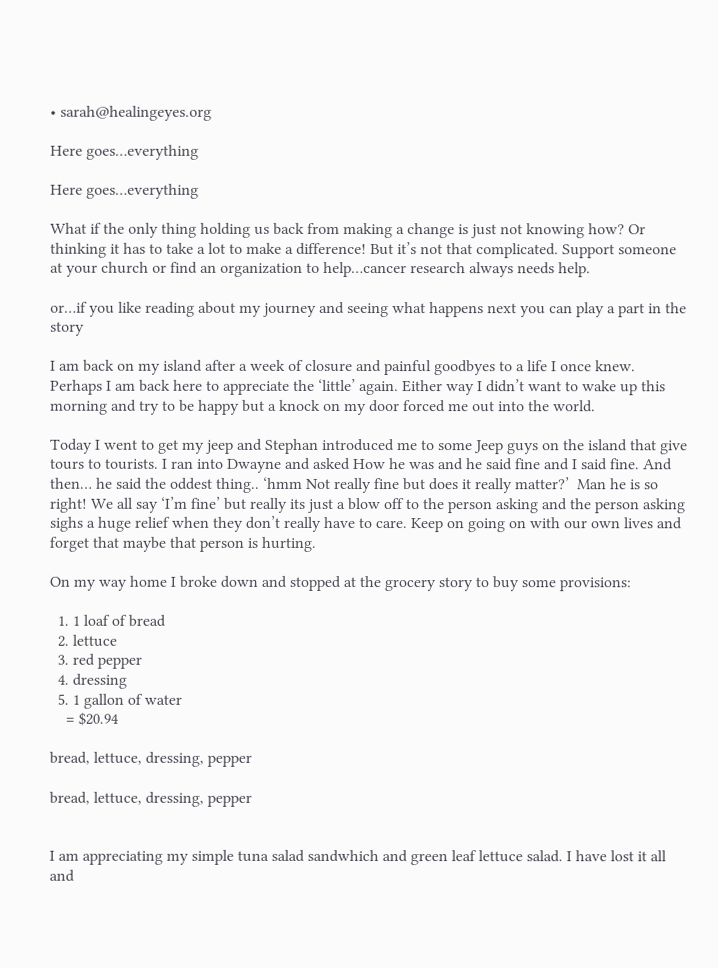• sarah@healingeyes.org

Here goes…everything

Here goes…everything

What if the only thing holding us back from making a change is just not knowing how? Or thinking it has to take a lot to make a difference! But it’s not that complicated. Support someone at your church or find an organization to help…cancer research always needs help.

or…if you like reading about my journey and seeing what happens next you can play a part in the story

I am back on my island after a week of closure and painful goodbyes to a life I once knew. Perhaps I am back here to appreciate the ‘little’ again. Either way I didn’t want to wake up this morning and try to be happy but a knock on my door forced me out into the world.

Today I went to get my jeep and Stephan introduced me to some Jeep guys on the island that give tours to tourists. I ran into Dwayne and asked How he was and he said fine and I said fine. And then… he said the oddest thing.. ‘hmm Not really fine but does it really matter?’  Man he is so right! We all say ‘I’m fine’ but really its just a blow off to the person asking and the person asking sighs a huge relief when they don’t really have to care. Keep on going on with our own lives and forget that maybe that person is hurting.

On my way home I broke down and stopped at the grocery story to buy some provisions:

  1. 1 loaf of bread
  2. lettuce
  3. red pepper
  4. dressing
  5. 1 gallon of water
    = $20.94

bread, lettuce, dressing, pepper

bread, lettuce, dressing, pepper


I am appreciating my simple tuna salad sandwhich and green leaf lettuce salad. I have lost it all and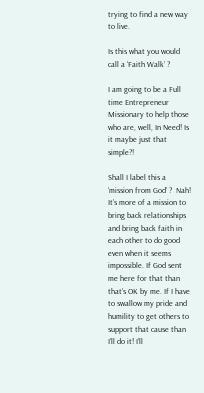trying to find a new way to live.

Is this what you would call a ‘Faith Walk’ ?

I am going to be a Full time Entrepreneur Missionary to help those who are, well, In Need! Is it maybe just that simple?!

Shall I label this a ‘mission from God’ ?  Nah! It’s more of a mission to bring back relationships and bring back faith in each other to do good even when it seems impossible. If God sent me here for that than that’s OK by me. If I have to swallow my pride and humility to get others to support that cause than I’ll do it! I’ll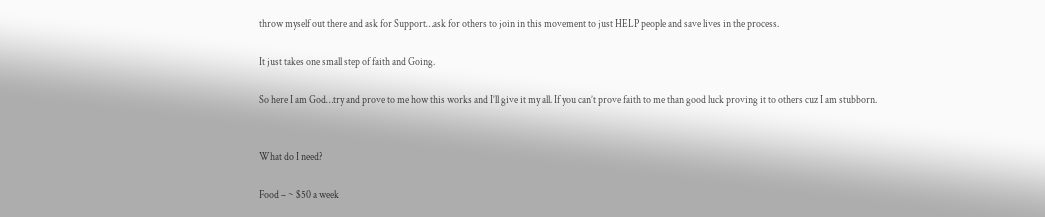throw myself out there and ask for Support…ask for others to join in this movement to just HELP people and save lives in the process.

It just takes one small step of faith and Going.

So here I am God…try and prove to me how this works and I’ll give it my all. If you can’t prove faith to me than good luck proving it to others cuz I am stubborn.


What do I need?

Food – ~ $50 a week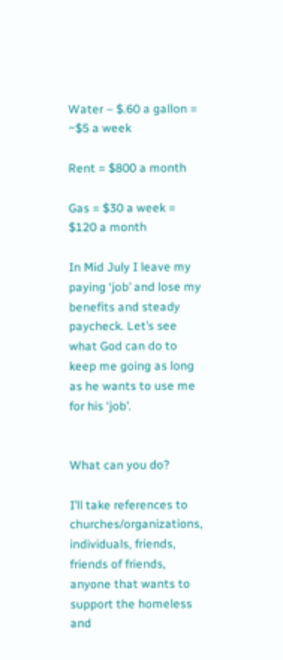Water – $.60 a gallon = ~$5 a week

Rent = $800 a month

Gas = $30 a week = $120 a month

In Mid July I leave my paying ‘job’ and lose my benefits and steady paycheck. Let’s see what God can do to keep me going as long as he wants to use me for his ‘job’.


What can you do?

I’ll take references to churches/organizations, individuals, friends, friends of friends, anyone that wants to support the homeless and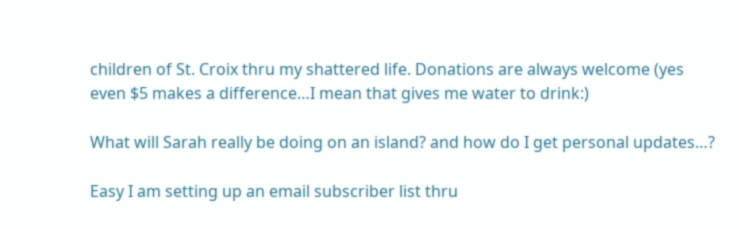children of St. Croix thru my shattered life. Donations are always welcome (yes even $5 makes a difference…I mean that gives me water to drink:)

What will Sarah really be doing on an island? and how do I get personal updates…?

Easy I am setting up an email subscriber list thru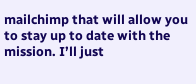mailchimp that will allow you to stay up to date with the mission. I’ll just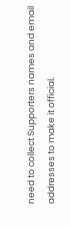need to collect Supporters names and email addresses to make it official.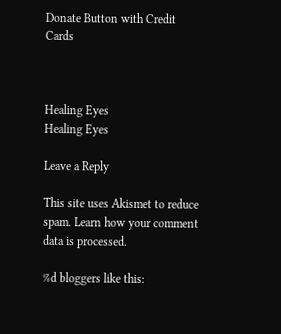Donate Button with Credit Cards



Healing Eyes
Healing Eyes

Leave a Reply

This site uses Akismet to reduce spam. Learn how your comment data is processed.

%d bloggers like this: